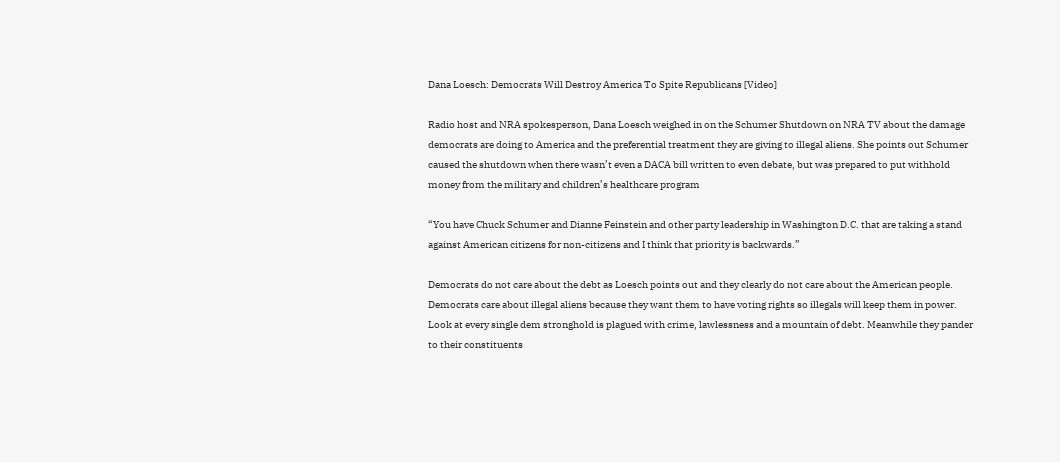Dana Loesch: Democrats Will Destroy America To Spite Republicans [Video]

Radio host and NRA spokesperson, Dana Loesch weighed in on the Schumer Shutdown on NRA TV about the damage democrats are doing to America and the preferential treatment they are giving to illegal aliens. She points out Schumer caused the shutdown when there wasn’t even a DACA bill written to even debate, but was prepared to put withhold money from the military and children’s healthcare program

“You have Chuck Schumer and Dianne Feinstein and other party leadership in Washington D.C. that are taking a stand against American citizens for non-citizens and I think that priority is backwards.”

Democrats do not care about the debt as Loesch points out and they clearly do not care about the American people. Democrats care about illegal aliens because they want them to have voting rights so illegals will keep them in power. Look at every single dem stronghold is plagued with crime, lawlessness and a mountain of debt. Meanwhile they pander to their constituents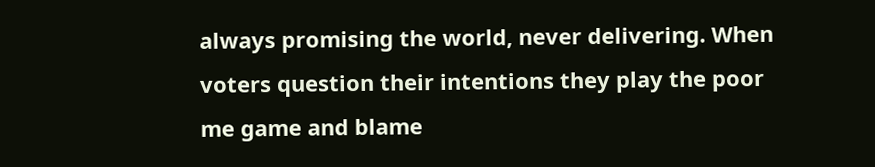always promising the world, never delivering. When voters question their intentions they play the poor me game and blame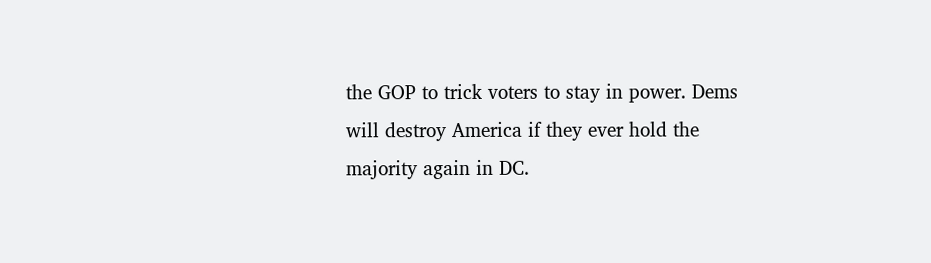the GOP to trick voters to stay in power. Dems will destroy America if they ever hold the majority again in DC.